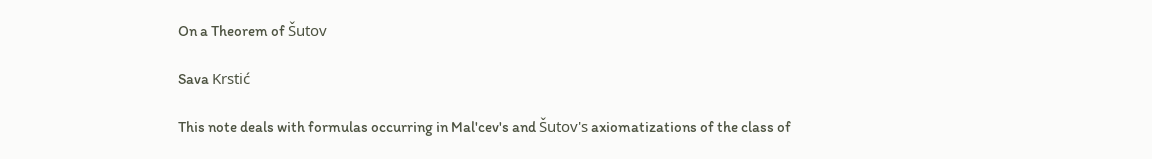On a Theorem of Šutov

Sava Krstić

This note deals with formulas occurring in Mal'cev's and Šutov's axiomatizations of the class of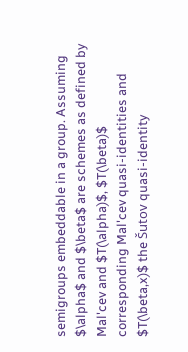semigroups embeddable in a group. Assuming $\alpha$ and $\beta$ are schemes as defined by Mal'cev and $T(\alpha)$, $T(\beta)$ corresponding Mal'cev quasi-identities and $T(\beta,x)$ the Šutov quasi-identity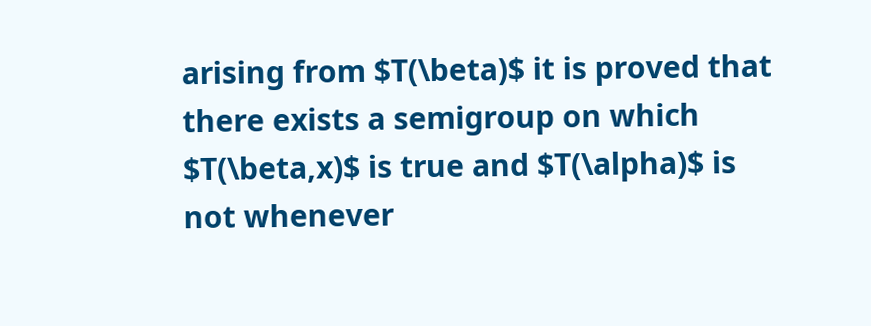arising from $T(\beta)$ it is proved that there exists a semigroup on which $T(\beta,x)$ is true and $T(\alpha)$ is not whenever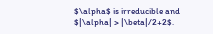$\alpha$ is irreducible and $|\alpha| > |\beta|/2+2$.